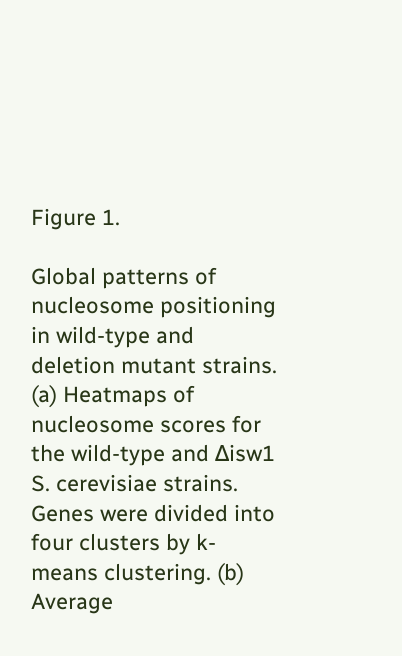Figure 1.

Global patterns of nucleosome positioning in wild-type and deletion mutant strains. (a) Heatmaps of nucleosome scores for the wild-type and Δisw1 S. cerevisiae strains. Genes were divided into four clusters by k-means clustering. (b) Average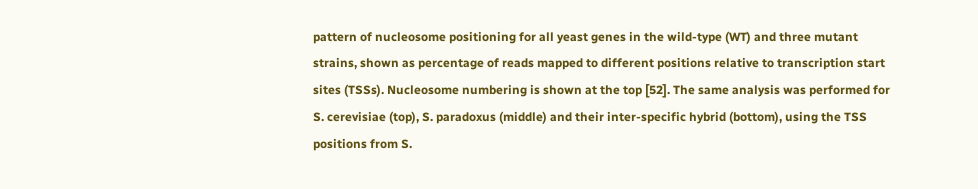pattern of nucleosome positioning for all yeast genes in the wild-type (WT) and three mutant strains, shown as percentage of reads mapped to different positions relative to transcription start sites (TSSs). Nucleosome numbering is shown at the top [52]. The same analysis was performed for S. cerevisiae (top), S. paradoxus (middle) and their inter-specific hybrid (bottom), using the TSS positions from S.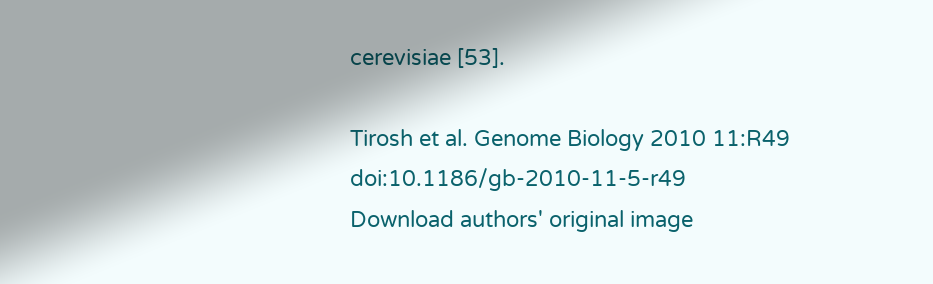cerevisiae [53].

Tirosh et al. Genome Biology 2010 11:R49   doi:10.1186/gb-2010-11-5-r49
Download authors' original image